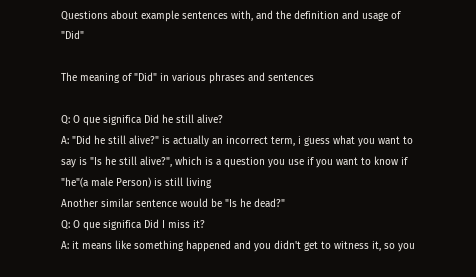Questions about example sentences with, and the definition and usage of "Did"

The meaning of "Did" in various phrases and sentences

Q: O que significa Did he still alive?
A: "Did he still alive?" is actually an incorrect term, i guess what you want to say is "Is he still alive?", which is a question you use if you want to know if "he"(a male Person) is still living
Another similar sentence would be "Is he dead?"
Q: O que significa Did I miss it?
A: it means like something happened and you didn't get to witness it, so you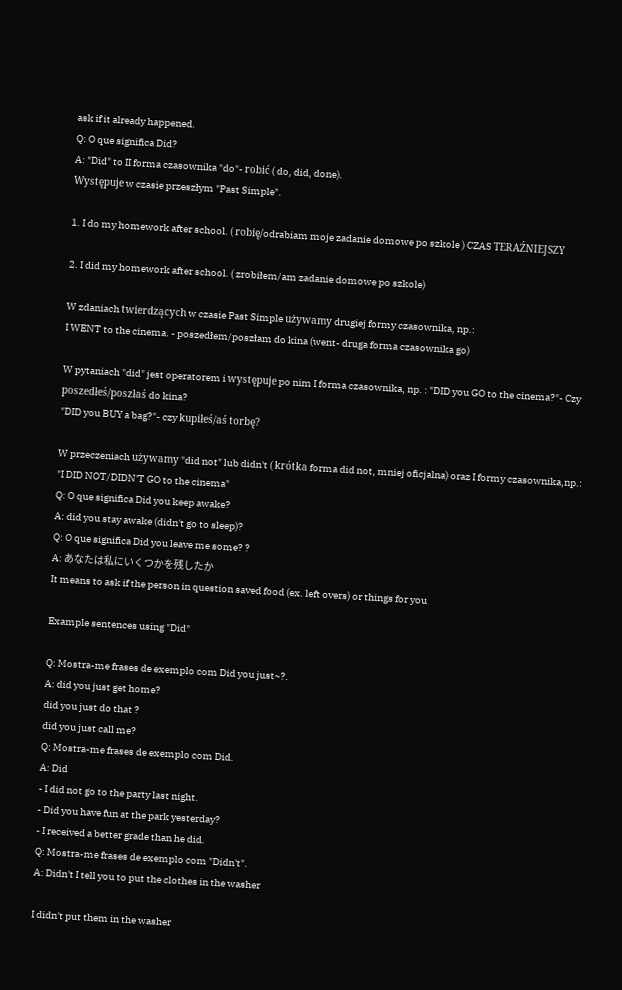ask if it already happened.
Q: O que significa Did?
A: "Did" to II forma czasownika "do"- robić ( do, did, done).
Występuje w czasie przeszłym "Past Simple".

1. I do my homework after school. ( robię/odrabiam moje zadanie domowe po szkole ) CZAS TERAŹNIEJSZY

2. I did my homework after school. ( zrobiłem/am zadanie domowe po szkole)

W zdaniach twierdzących w czasie Past Simple używamy drugiej formy czasownika, np.:
I WENT to the cinema. - poszedłem/poszłam do kina (went- druga forma czasownika go)

W pytaniach "did" jest operatorem i występuje po nim I forma czasownika, np. : "DID you GO to the cinema?"- Czy poszedłeś/poszłaś do kina?
"DID you BUY a bag?"- czy kupiłeś/aś torbę?

W przeczeniach używamy "did not" lub didn't ( krótka forma did not, mniej oficjalna) oraz I formy czasownika,np.:
"I DID NOT/DIDN'T GO to the cinema"
Q: O que significa Did you keep awake?
A: did you stay awake (didn't go to sleep)?
Q: O que significa Did you leave me some? ?
A: あなたは私にいくつかを残したか
It means to ask if the person in question saved food (ex. left overs) or things for you

Example sentences using "Did"

Q: Mostra-me frases de exemplo com Did you just~?.
A: did you just get home?
did you just do that ?
did you just call me?
Q: Mostra-me frases de exemplo com Did.
A: Did
- I did not go to the party last night.
- Did you have fun at the park yesterday?
- I received a better grade than he did.
Q: Mostra-me frases de exemplo com "Didn't".
A: Didn't I tell you to put the clothes in the washer

I didn't put them in the washer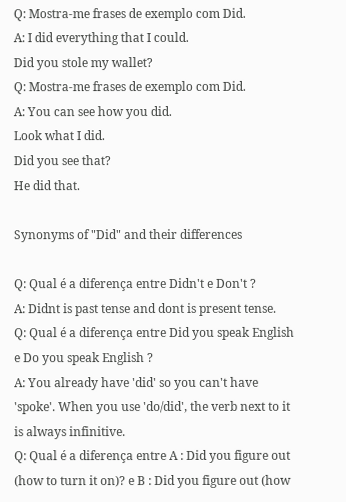Q: Mostra-me frases de exemplo com Did.
A: I did everything that I could.
Did you stole my wallet?
Q: Mostra-me frases de exemplo com Did.
A: You can see how you did.
Look what I did.
Did you see that?
He did that.

Synonyms of "Did" and their differences

Q: Qual é a diferença entre Didn't e Don't ?
A: Didnt is past tense and dont is present tense.
Q: Qual é a diferença entre Did you speak English e Do you speak English ?
A: You already have 'did' so you can't have 'spoke'. When you use 'do/did', the verb next to it is always infinitive.
Q: Qual é a diferença entre A : Did you figure out (how to turn it on)? e B : Did you figure out (how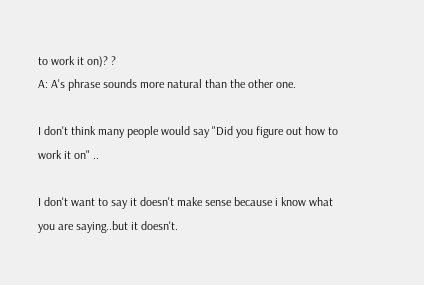to work it on)? ?
A: A's phrase sounds more natural than the other one.

I don't think many people would say "Did you figure out how to work it on" ..

I don't want to say it doesn't make sense because i know what you are saying..but it doesn't.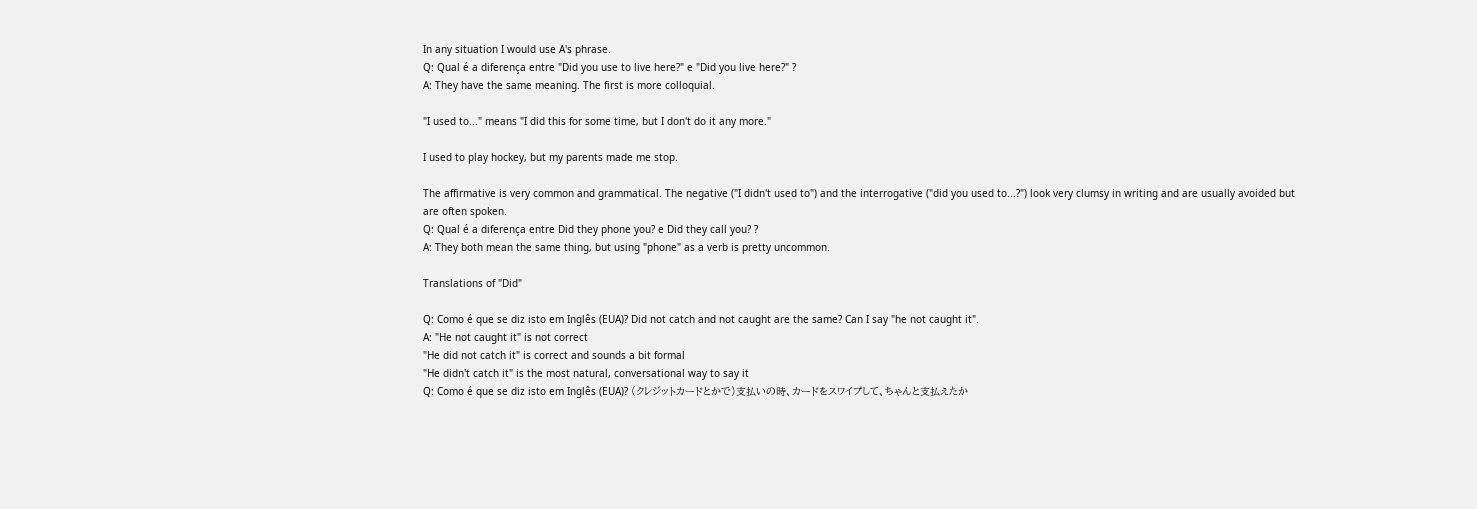In any situation I would use A's phrase.
Q: Qual é a diferença entre "Did you use to live here?" e "Did you live here?" ?
A: They have the same meaning. The first is more colloquial.

"I used to..." means "I did this for some time, but I don't do it any more."

I used to play hockey, but my parents made me stop.

The affirmative is very common and grammatical. The negative ("I didn't used to") and the interrogative ("did you used to...?") look very clumsy in writing and are usually avoided but are often spoken.
Q: Qual é a diferença entre Did they phone you? e Did they call you? ?
A: They both mean the same thing, but using "phone" as a verb is pretty uncommon.

Translations of "Did"

Q: Como é que se diz isto em Inglês (EUA)? Did not catch and not caught are the same? Can I say "he not caught it".
A: "He not caught it" is not correct
"He did not catch it" is correct and sounds a bit formal
"He didn't catch it" is the most natural, conversational way to say it
Q: Como é que se diz isto em Inglês (EUA)? (クレジットカードとかで)支払いの時、カードをスワイプして、ちゃんと支払えたか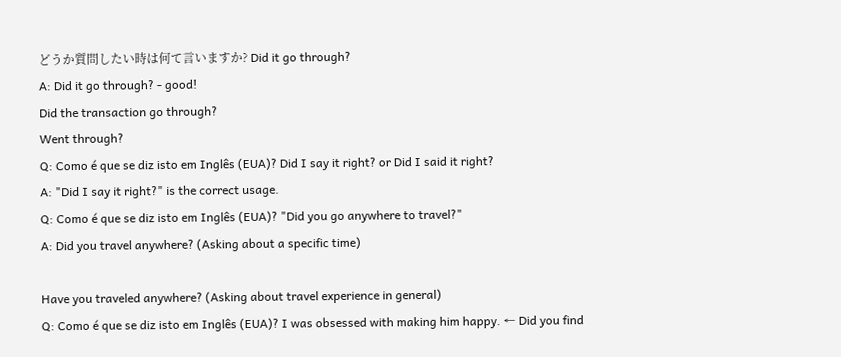どうか質問したい時は何て言いますか? Did it go through?
A: Did it go through? - good!
Did the transaction go through?
Went through?
Q: Como é que se diz isto em Inglês (EUA)? Did I say it right? or Did I said it right?
A: "Did I say it right?" is the correct usage.
Q: Como é que se diz isto em Inglês (EUA)? "Did you go anywhere to travel?"
A: Did you travel anywhere? (Asking about a specific time)

Have you traveled anywhere? (Asking about travel experience in general)
Q: Como é que se diz isto em Inglês (EUA)? I was obsessed with making him happy. ← Did you find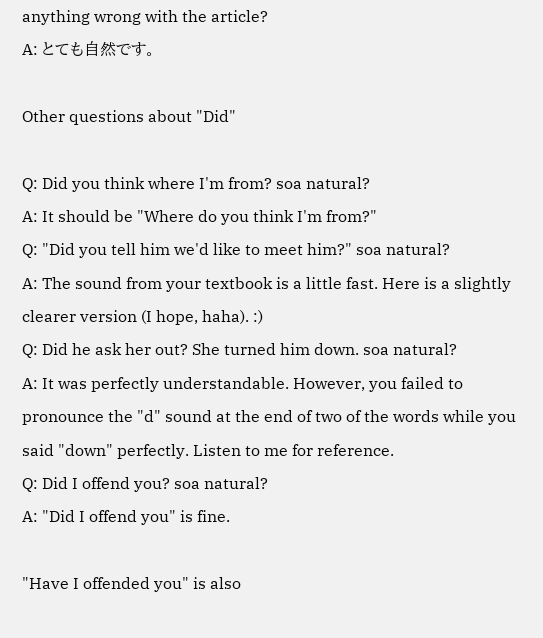anything wrong with the article?
A: とても自然です。

Other questions about "Did"

Q: Did you think where I'm from? soa natural?
A: It should be "Where do you think I'm from?"
Q: "Did you tell him we'd like to meet him?" soa natural?
A: The sound from your textbook is a little fast. Here is a slightly clearer version (I hope, haha). :)
Q: Did he ask her out? She turned him down. soa natural?
A: It was perfectly understandable. However, you failed to pronounce the "d" sound at the end of two of the words while you said "down" perfectly. Listen to me for reference.
Q: Did I offend you? soa natural?
A: "Did I offend you" is fine.

"Have I offended you" is also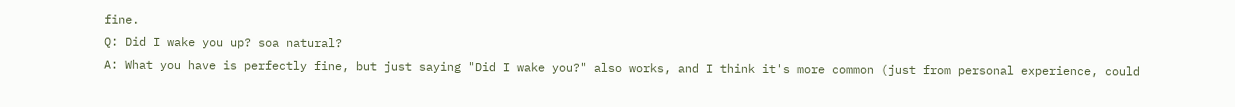fine.
Q: Did I wake you up? soa natural?
A: What you have is perfectly fine, but just saying "Did I wake you?" also works, and I think it's more common (just from personal experience, could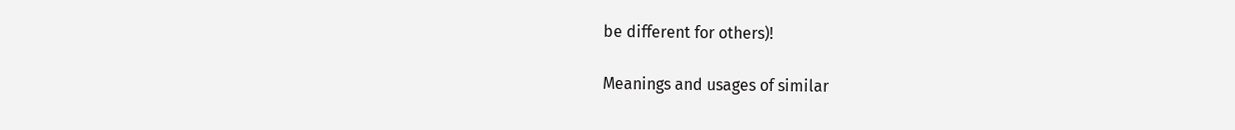be different for others)!

Meanings and usages of similar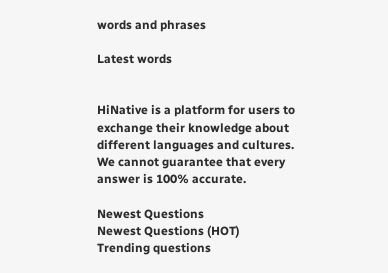words and phrases

Latest words


HiNative is a platform for users to exchange their knowledge about different languages and cultures. We cannot guarantee that every answer is 100% accurate.

Newest Questions
Newest Questions (HOT)
Trending questions